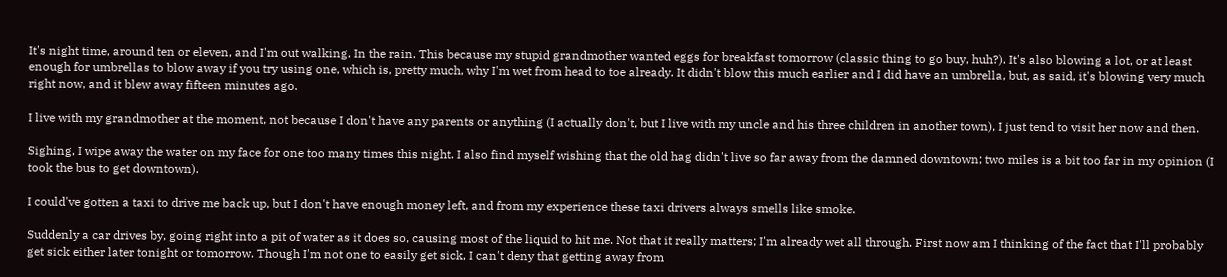It's night time, around ten or eleven, and I'm out walking. In the rain. This because my stupid grandmother wanted eggs for breakfast tomorrow (classic thing to go buy, huh?). It's also blowing a lot, or at least enough for umbrellas to blow away if you try using one, which is, pretty much, why I'm wet from head to toe already. It didn't blow this much earlier and I did have an umbrella, but, as said, it's blowing very much right now, and it blew away fifteen minutes ago.

I live with my grandmother at the moment, not because I don't have any parents or anything (I actually don't, but I live with my uncle and his three children in another town), I just tend to visit her now and then.

Sighing, I wipe away the water on my face for one too many times this night. I also find myself wishing that the old hag didn't live so far away from the damned downtown; two miles is a bit too far in my opinion (I took the bus to get downtown).

I could've gotten a taxi to drive me back up, but I don't have enough money left, and from my experience these taxi drivers always smells like smoke.

Suddenly a car drives by, going right into a pit of water as it does so, causing most of the liquid to hit me. Not that it really matters; I'm already wet all through. First now am I thinking of the fact that I'll probably get sick either later tonight or tomorrow. Though I'm not one to easily get sick, I can't deny that getting away from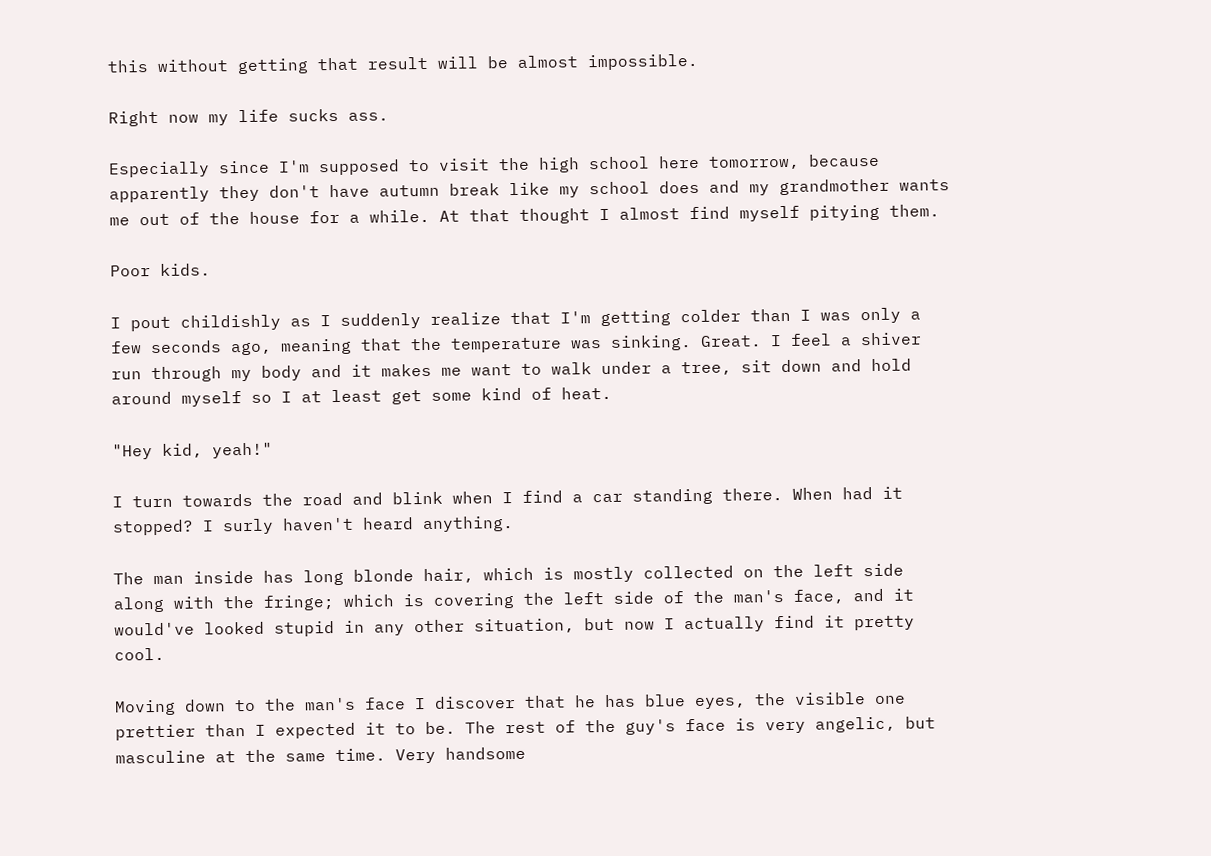this without getting that result will be almost impossible.

Right now my life sucks ass.

Especially since I'm supposed to visit the high school here tomorrow, because apparently they don't have autumn break like my school does and my grandmother wants me out of the house for a while. At that thought I almost find myself pitying them.

Poor kids.

I pout childishly as I suddenly realize that I'm getting colder than I was only a few seconds ago, meaning that the temperature was sinking. Great. I feel a shiver run through my body and it makes me want to walk under a tree, sit down and hold around myself so I at least get some kind of heat.

"Hey kid, yeah!"

I turn towards the road and blink when I find a car standing there. When had it stopped? I surly haven't heard anything.

The man inside has long blonde hair, which is mostly collected on the left side along with the fringe; which is covering the left side of the man's face, and it would've looked stupid in any other situation, but now I actually find it pretty cool.

Moving down to the man's face I discover that he has blue eyes, the visible one prettier than I expected it to be. The rest of the guy's face is very angelic, but masculine at the same time. Very handsome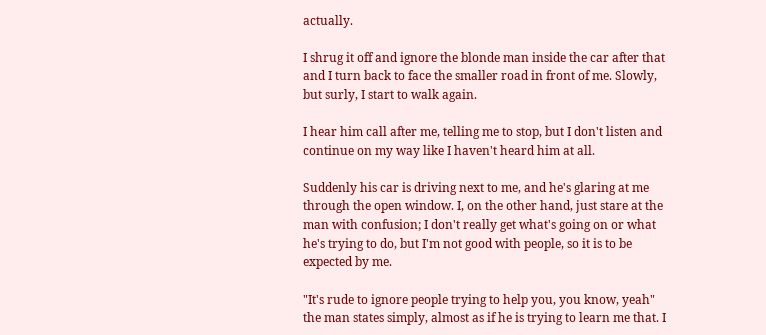actually.

I shrug it off and ignore the blonde man inside the car after that and I turn back to face the smaller road in front of me. Slowly, but surly, I start to walk again.

I hear him call after me, telling me to stop, but I don't listen and continue on my way like I haven't heard him at all.

Suddenly his car is driving next to me, and he's glaring at me through the open window. I, on the other hand, just stare at the man with confusion; I don't really get what's going on or what he's trying to do, but I'm not good with people, so it is to be expected by me.

"It's rude to ignore people trying to help you, you know, yeah" the man states simply, almost as if he is trying to learn me that. I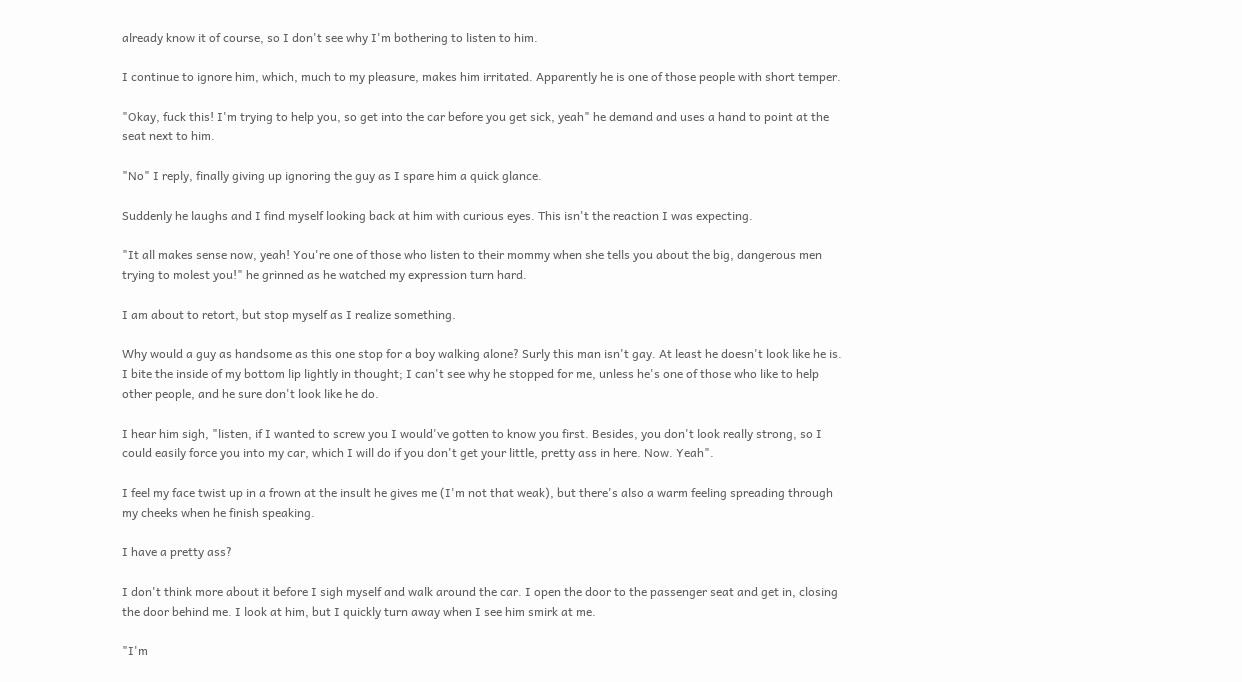already know it of course, so I don't see why I'm bothering to listen to him.

I continue to ignore him, which, much to my pleasure, makes him irritated. Apparently he is one of those people with short temper.

"Okay, fuck this! I'm trying to help you, so get into the car before you get sick, yeah" he demand and uses a hand to point at the seat next to him.

"No" I reply, finally giving up ignoring the guy as I spare him a quick glance.

Suddenly he laughs and I find myself looking back at him with curious eyes. This isn't the reaction I was expecting.

"It all makes sense now, yeah! You're one of those who listen to their mommy when she tells you about the big, dangerous men trying to molest you!" he grinned as he watched my expression turn hard.

I am about to retort, but stop myself as I realize something.

Why would a guy as handsome as this one stop for a boy walking alone? Surly this man isn't gay. At least he doesn't look like he is. I bite the inside of my bottom lip lightly in thought; I can't see why he stopped for me, unless he's one of those who like to help other people, and he sure don't look like he do.

I hear him sigh, "listen, if I wanted to screw you I would've gotten to know you first. Besides, you don't look really strong, so I could easily force you into my car, which I will do if you don't get your little, pretty ass in here. Now. Yeah".

I feel my face twist up in a frown at the insult he gives me (I'm not that weak), but there's also a warm feeling spreading through my cheeks when he finish speaking.

I have a pretty ass?

I don't think more about it before I sigh myself and walk around the car. I open the door to the passenger seat and get in, closing the door behind me. I look at him, but I quickly turn away when I see him smirk at me.

"I'm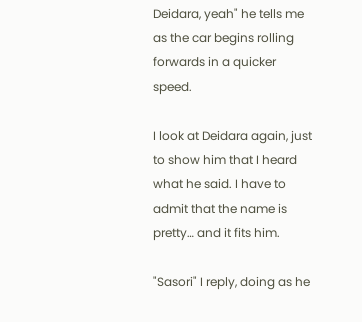Deidara, yeah" he tells me as the car begins rolling forwards in a quicker speed.

I look at Deidara again, just to show him that I heard what he said. I have to admit that the name is pretty… and it fits him.

"Sasori" I reply, doing as he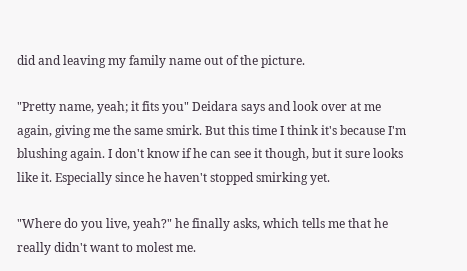did and leaving my family name out of the picture.

"Pretty name, yeah; it fits you" Deidara says and look over at me again, giving me the same smirk. But this time I think it's because I'm blushing again. I don't know if he can see it though, but it sure looks like it. Especially since he haven't stopped smirking yet.

"Where do you live, yeah?" he finally asks, which tells me that he really didn't want to molest me.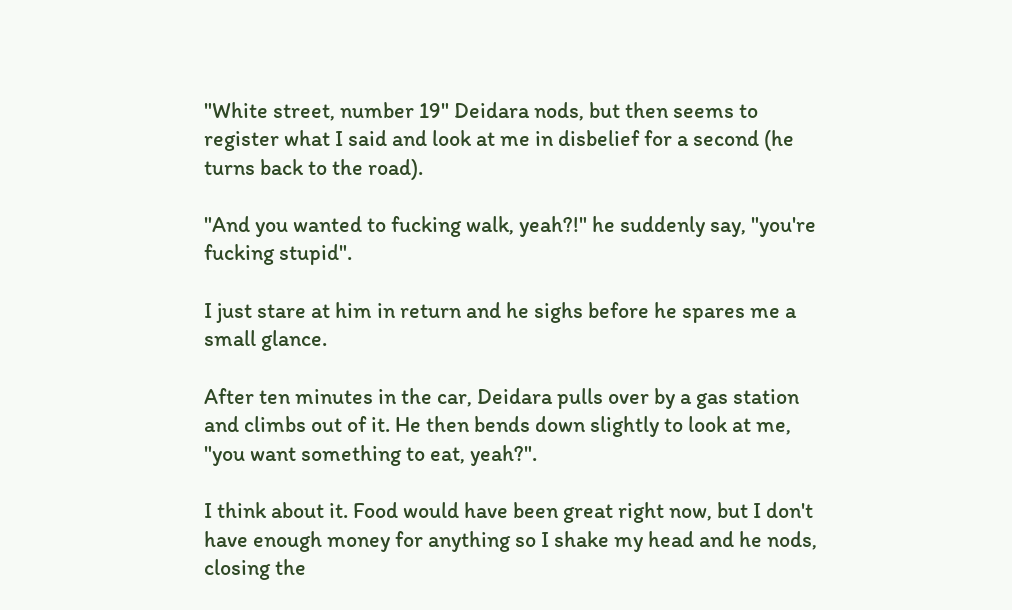"White street, number 19" Deidara nods, but then seems to register what I said and look at me in disbelief for a second (he turns back to the road).

"And you wanted to fucking walk, yeah?!" he suddenly say, "you're fucking stupid".

I just stare at him in return and he sighs before he spares me a small glance.

After ten minutes in the car, Deidara pulls over by a gas station and climbs out of it. He then bends down slightly to look at me, "you want something to eat, yeah?".

I think about it. Food would have been great right now, but I don't have enough money for anything so I shake my head and he nods, closing the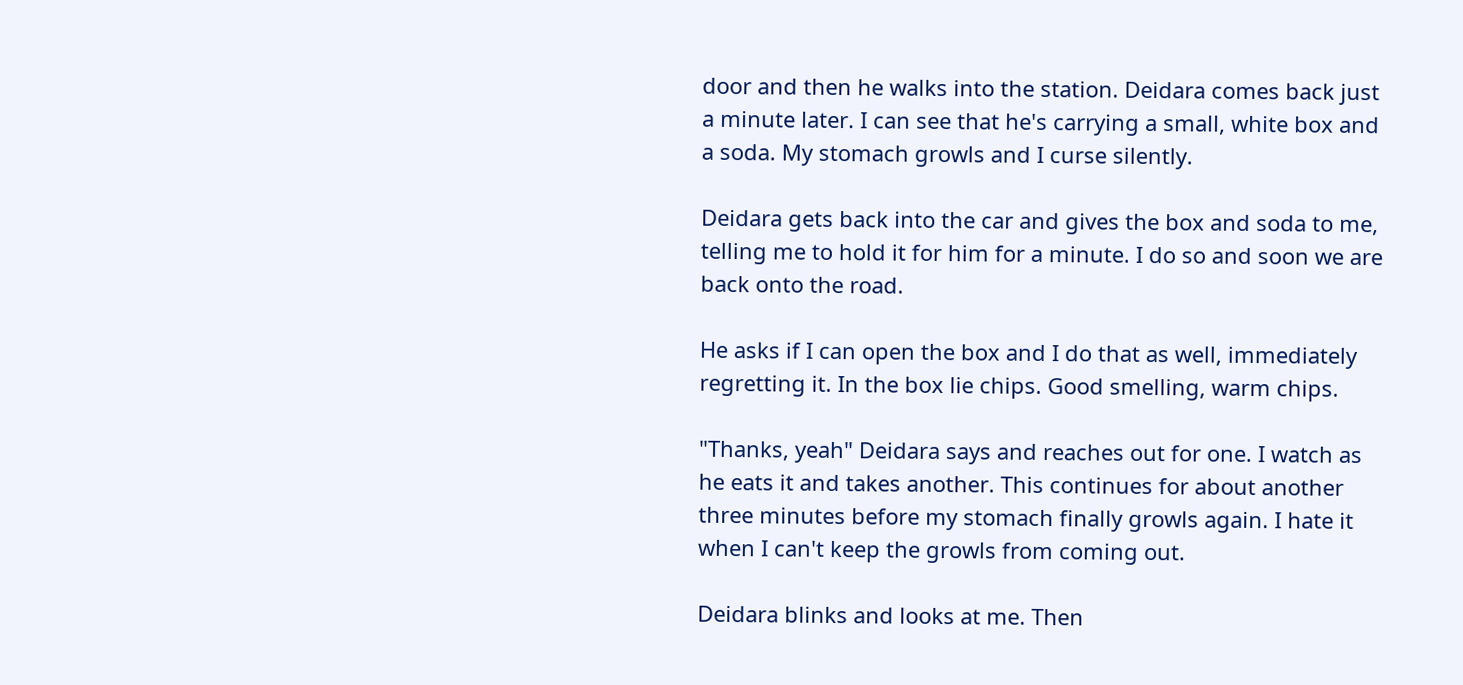door and then he walks into the station. Deidara comes back just a minute later. I can see that he's carrying a small, white box and a soda. My stomach growls and I curse silently.

Deidara gets back into the car and gives the box and soda to me, telling me to hold it for him for a minute. I do so and soon we are back onto the road.

He asks if I can open the box and I do that as well, immediately regretting it. In the box lie chips. Good smelling, warm chips.

"Thanks, yeah" Deidara says and reaches out for one. I watch as he eats it and takes another. This continues for about another three minutes before my stomach finally growls again. I hate it when I can't keep the growls from coming out.

Deidara blinks and looks at me. Then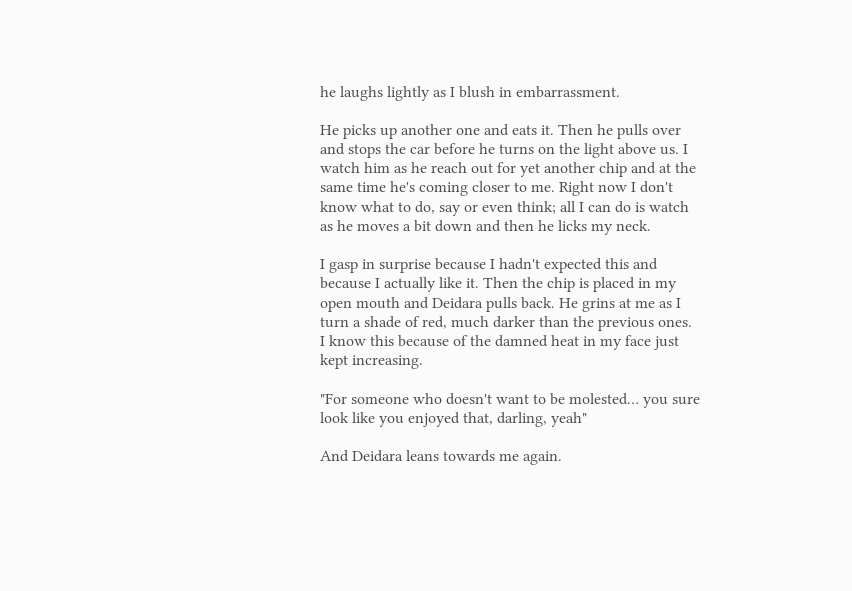he laughs lightly as I blush in embarrassment.

He picks up another one and eats it. Then he pulls over and stops the car before he turns on the light above us. I watch him as he reach out for yet another chip and at the same time he's coming closer to me. Right now I don't know what to do, say or even think; all I can do is watch as he moves a bit down and then he licks my neck.

I gasp in surprise because I hadn't expected this and because I actually like it. Then the chip is placed in my open mouth and Deidara pulls back. He grins at me as I turn a shade of red, much darker than the previous ones. I know this because of the damned heat in my face just kept increasing.

"For someone who doesn't want to be molested… you sure look like you enjoyed that, darling, yeah"

And Deidara leans towards me again.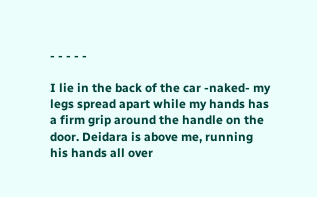- - - - -

I lie in the back of the car -naked- my legs spread apart while my hands has a firm grip around the handle on the door. Deidara is above me, running his hands all over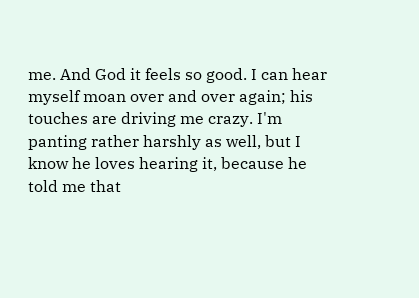me. And God it feels so good. I can hear myself moan over and over again; his touches are driving me crazy. I'm panting rather harshly as well, but I know he loves hearing it, because he told me that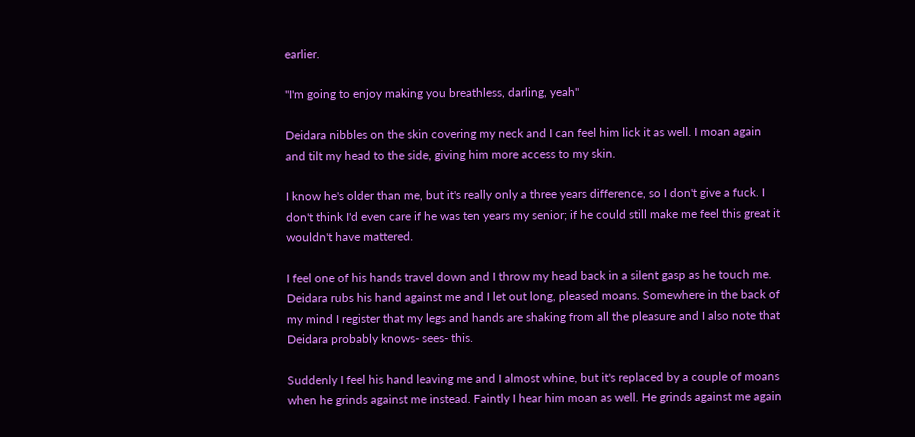earlier.

"I'm going to enjoy making you breathless, darling, yeah"

Deidara nibbles on the skin covering my neck and I can feel him lick it as well. I moan again and tilt my head to the side, giving him more access to my skin.

I know he's older than me, but it's really only a three years difference, so I don't give a fuck. I don't think I'd even care if he was ten years my senior; if he could still make me feel this great it wouldn't have mattered.

I feel one of his hands travel down and I throw my head back in a silent gasp as he touch me. Deidara rubs his hand against me and I let out long, pleased moans. Somewhere in the back of my mind I register that my legs and hands are shaking from all the pleasure and I also note that Deidara probably knows- sees- this.

Suddenly I feel his hand leaving me and I almost whine, but it's replaced by a couple of moans when he grinds against me instead. Faintly I hear him moan as well. He grinds against me again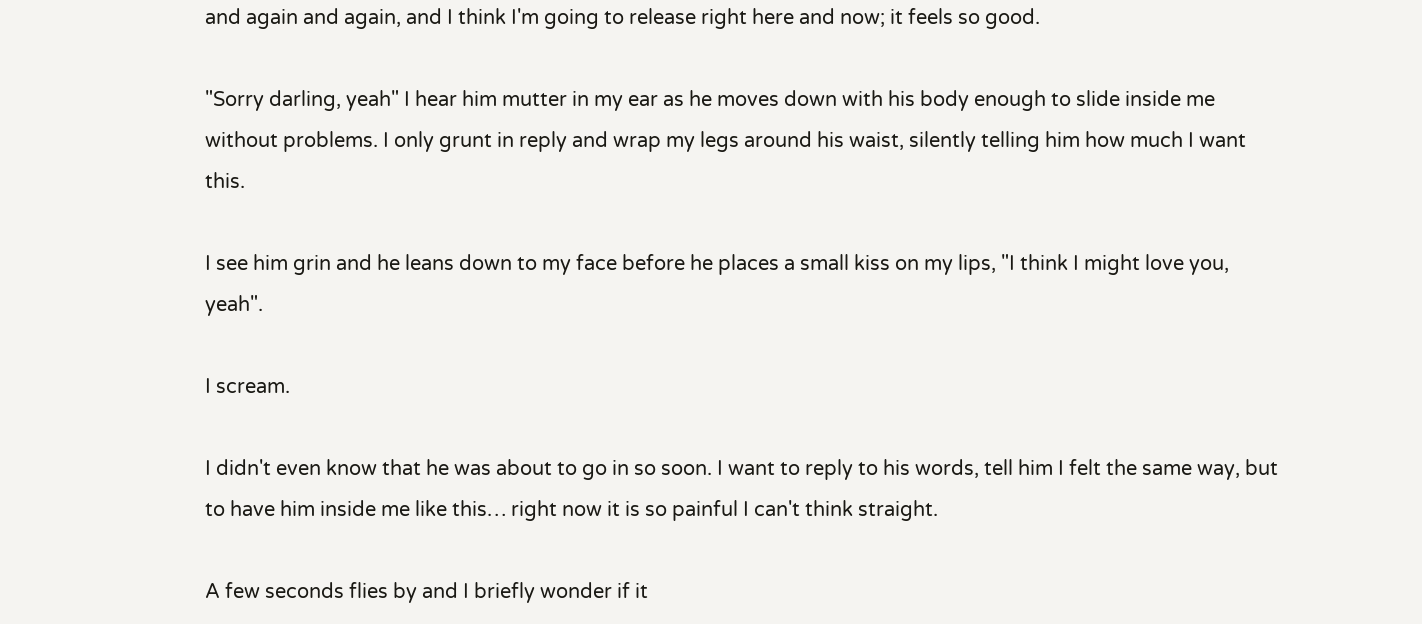and again and again, and I think I'm going to release right here and now; it feels so good.

"Sorry darling, yeah" I hear him mutter in my ear as he moves down with his body enough to slide inside me without problems. I only grunt in reply and wrap my legs around his waist, silently telling him how much I want this.

I see him grin and he leans down to my face before he places a small kiss on my lips, "I think I might love you, yeah".

I scream.

I didn't even know that he was about to go in so soon. I want to reply to his words, tell him I felt the same way, but to have him inside me like this… right now it is so painful I can't think straight.

A few seconds flies by and I briefly wonder if it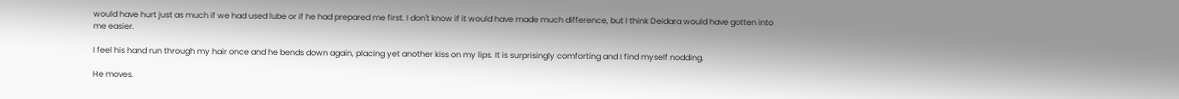would have hurt just as much if we had used lube or if he had prepared me first. I don't know if it would have made much difference, but I think Deidara would have gotten into me easier.

I feel his hand run through my hair once and he bends down again, placing yet another kiss on my lips. It is surprisingly comforting and I find myself nodding.

He moves.